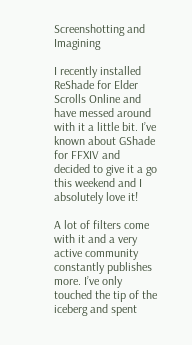Screenshotting and Imagining

I recently installed ReShade for Elder Scrolls Online and have messed around with it a little bit. I’ve known about GShade for FFXIV and decided to give it a go this weekend and I absolutely love it!

A lot of filters come with it and a very active community constantly publishes more. I’ve only touched the tip of the iceberg and spent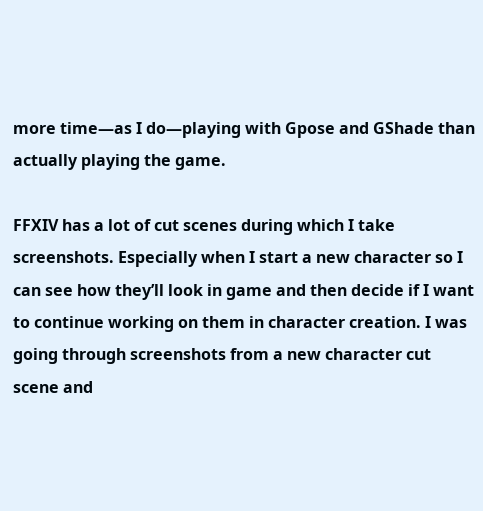more time—as I do—playing with Gpose and GShade than actually playing the game.

FFXIV has a lot of cut scenes during which I take screenshots. Especially when I start a new character so I can see how they’ll look in game and then decide if I want to continue working on them in character creation. I was going through screenshots from a new character cut scene and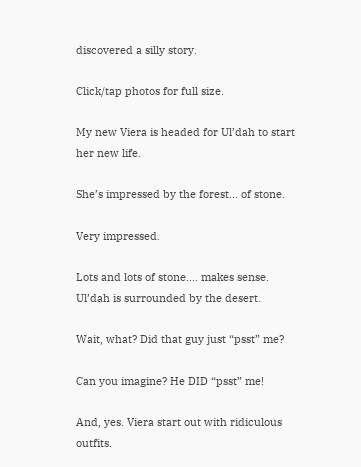discovered a silly story.

Click/tap photos for full size.

My new Viera is headed for Ul’dah to start her new life.

She’s impressed by the forest… of stone.

Very impressed.

Lots and lots of stone…. makes sense. Ul’dah is surrounded by the desert.

Wait, what? Did that guy just “psst” me?

Can you imagine? He DID “psst” me!

And, yes. Viera start out with ridiculous outfits.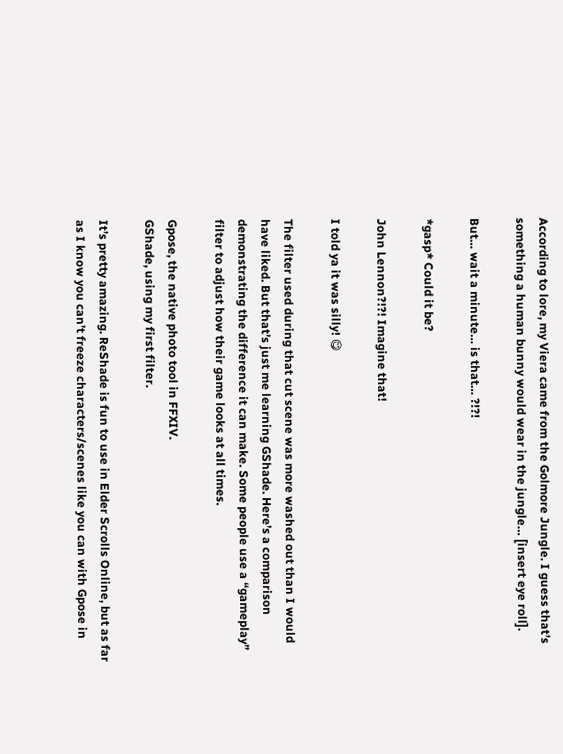According to lore, my Viera came from the Golmore Jungle. I guess that’s something a human bunny would wear in the jungle… [insert eye roll].

But… wait a minute… is that… ?!?!

*gasp* Could it be?

John Lennon?!?! Imagine that!

I told ya it was silly! 😋

The filter used during that cut scene was more washed out than I would have liked. But that’s just me learning GShade. Here’s a comparison demonstrating the difference it can make. Some people use a “gameplay” filter to adjust how their game looks at all times.

Gpose, the native photo tool in FFXIV.
GShade, using my first filter.

It’s pretty amazing. ReShade is fun to use in Elder Scrolls Online, but as far as I know you can’t freeze characters/scenes like you can with Gpose in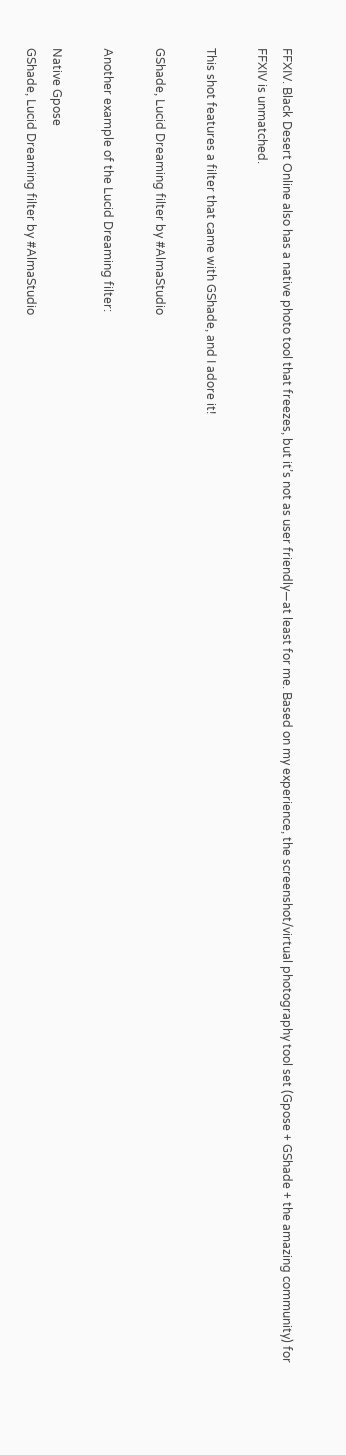FFXIV. Black Desert Online also has a native photo tool that freezes, but it’s not as user friendly—at least for me. Based on my experience, the screenshot/virtual photography tool set (Gpose + GShade + the amazing community) for FFXIV is unmatched.

This shot features a filter that came with GShade, and I adore it!

GShade, Lucid Dreaming filter by #AlmaStudio

Another example of the Lucid Dreaming filter:

Native Gpose
GShade, Lucid Dreaming filter by #AlmaStudio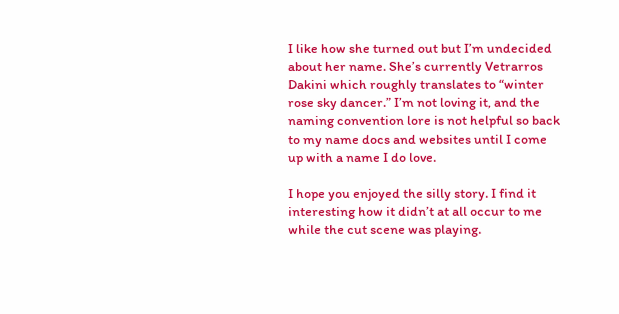I like how she turned out but I’m undecided about her name. She’s currently Vetrarros Dakini which roughly translates to “winter rose sky dancer.” I’m not loving it, and the naming convention lore is not helpful so back to my name docs and websites until I come up with a name I do love.

I hope you enjoyed the silly story. I find it interesting how it didn’t at all occur to me while the cut scene was playing.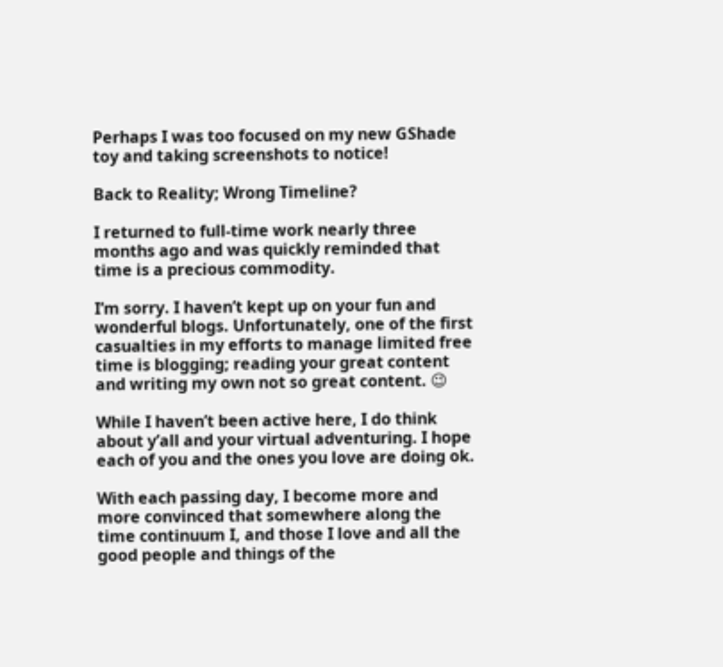Perhaps I was too focused on my new GShade toy and taking screenshots to notice!

Back to Reality; Wrong Timeline?

I returned to full-time work nearly three months ago and was quickly reminded that time is a precious commodity.

I’m sorry. I haven’t kept up on your fun and wonderful blogs. Unfortunately, one of the first casualties in my efforts to manage limited free time is blogging; reading your great content and writing my own not so great content. 😉

While I haven’t been active here, I do think about y’all and your virtual adventuring. I hope each of you and the ones you love are doing ok.

With each passing day, I become more and more convinced that somewhere along the time continuum I, and those I love and all the good people and things of the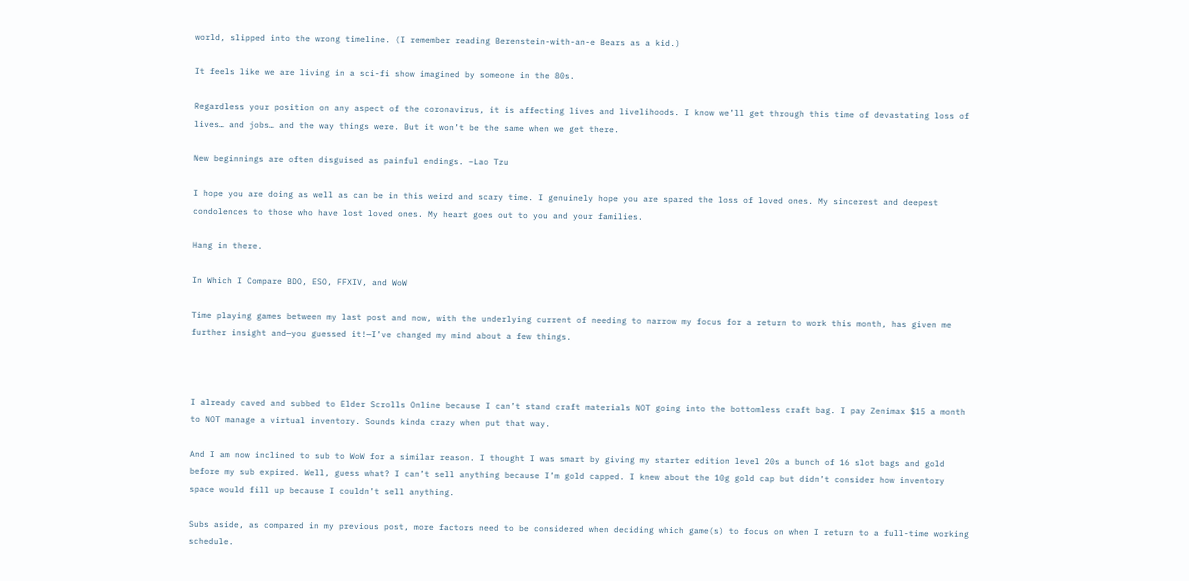world, slipped into the wrong timeline. (I remember reading Berenstein-with-an-e Bears as a kid.)

It feels like we are living in a sci-fi show imagined by someone in the 80s.

Regardless your position on any aspect of the coronavirus, it is affecting lives and livelihoods. I know we’ll get through this time of devastating loss of lives… and jobs… and the way things were. But it won’t be the same when we get there.

New beginnings are often disguised as painful endings. –Lao Tzu

I hope you are doing as well as can be in this weird and scary time. I genuinely hope you are spared the loss of loved ones. My sincerest and deepest condolences to those who have lost loved ones. My heart goes out to you and your families.

Hang in there.

In Which I Compare BDO, ESO, FFXIV, and WoW

Time playing games between my last post and now, with the underlying current of needing to narrow my focus for a return to work this month, has given me further insight and—you guessed it!—I’ve changed my mind about a few things.



I already caved and subbed to Elder Scrolls Online because I can’t stand craft materials NOT going into the bottomless craft bag. I pay Zenimax $15 a month to NOT manage a virtual inventory. Sounds kinda crazy when put that way.

And I am now inclined to sub to WoW for a similar reason. I thought I was smart by giving my starter edition level 20s a bunch of 16 slot bags and gold before my sub expired. Well, guess what? I can’t sell anything because I’m gold capped. I knew about the 10g gold cap but didn’t consider how inventory space would fill up because I couldn’t sell anything.

Subs aside, as compared in my previous post, more factors need to be considered when deciding which game(s) to focus on when I return to a full-time working schedule.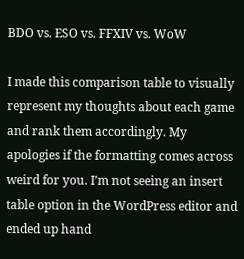BDO vs. ESO vs. FFXIV vs. WoW

I made this comparison table to visually represent my thoughts about each game and rank them accordingly. My apologies if the formatting comes across weird for you. I’m not seeing an insert table option in the WordPress editor and ended up hand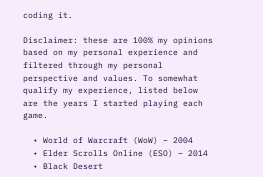coding it.

Disclaimer: these are 100% my opinions based on my personal experience and filtered through my personal perspective and values. To somewhat qualify my experience, listed below are the years I started playing each game.

  • World of Warcraft (WoW) – 2004
  • Elder Scrolls Online (ESO) – 2014
  • Black Desert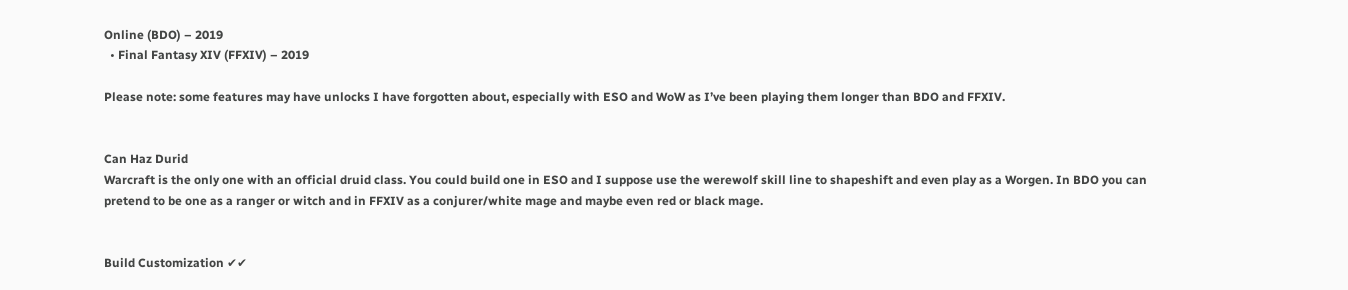Online (BDO) – 2019
  • Final Fantasy XIV (FFXIV) – 2019

Please note: some features may have unlocks I have forgotten about, especially with ESO and WoW as I’ve been playing them longer than BDO and FFXIV.


Can Haz Durid
Warcraft is the only one with an official druid class. You could build one in ESO and I suppose use the werewolf skill line to shapeshift and even play as a Worgen. In BDO you can pretend to be one as a ranger or witch and in FFXIV as a conjurer/white mage and maybe even red or black mage.


Build Customization ✔✔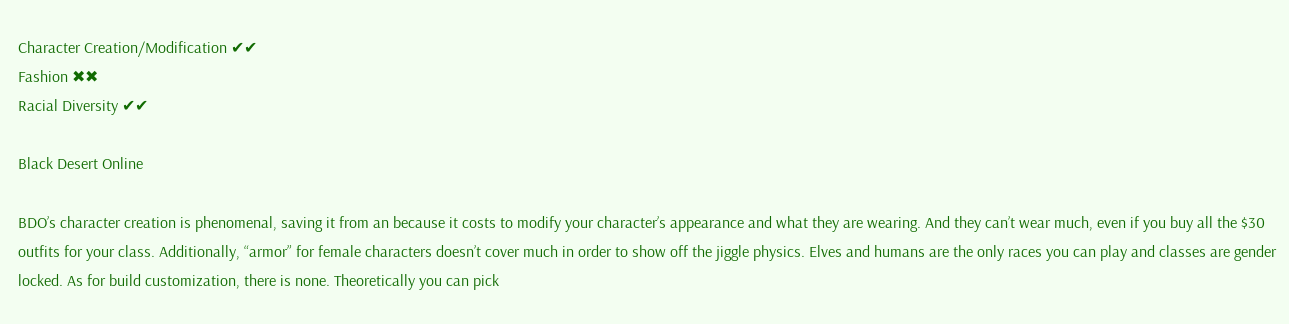Character Creation/Modification ✔✔
Fashion ✖✖
Racial Diversity ✔✔

Black Desert Online

BDO’s character creation is phenomenal, saving it from an because it costs to modify your character’s appearance and what they are wearing. And they can’t wear much, even if you buy all the $30 outfits for your class. Additionally, “armor” for female characters doesn’t cover much in order to show off the jiggle physics. Elves and humans are the only races you can play and classes are gender locked. As for build customization, there is none. Theoretically you can pick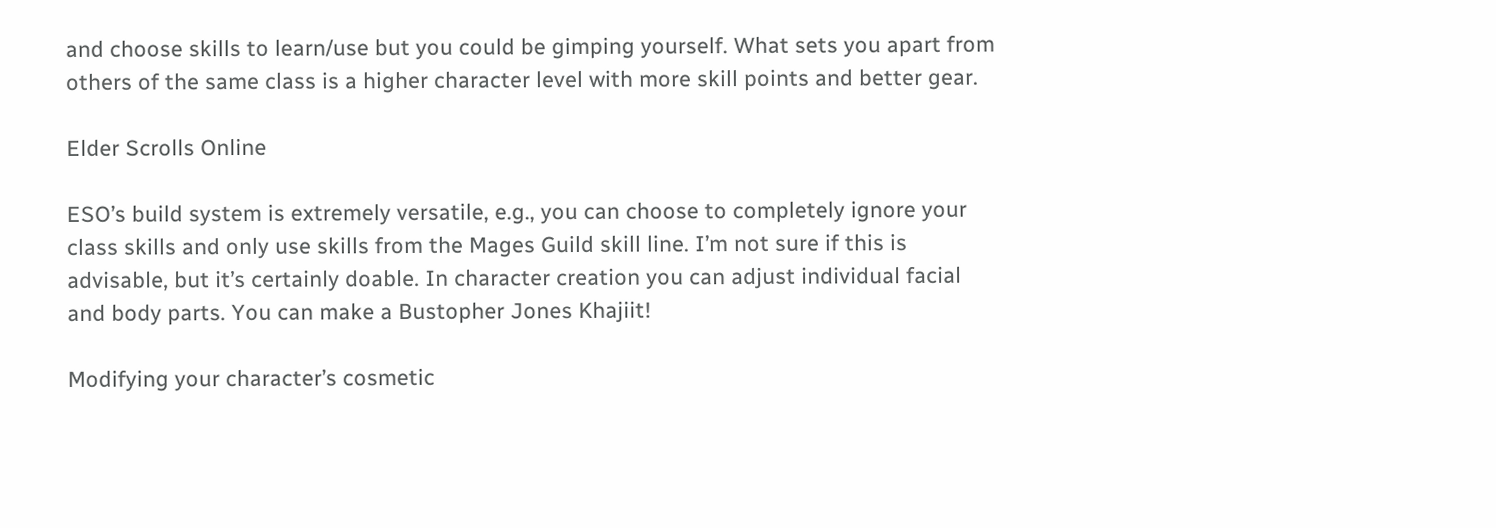and choose skills to learn/use but you could be gimping yourself. What sets you apart from others of the same class is a higher character level with more skill points and better gear.

Elder Scrolls Online

ESO’s build system is extremely versatile, e.g., you can choose to completely ignore your class skills and only use skills from the Mages Guild skill line. I’m not sure if this is advisable, but it’s certainly doable. In character creation you can adjust individual facial and body parts. You can make a Bustopher Jones Khajiit!

Modifying your character’s cosmetic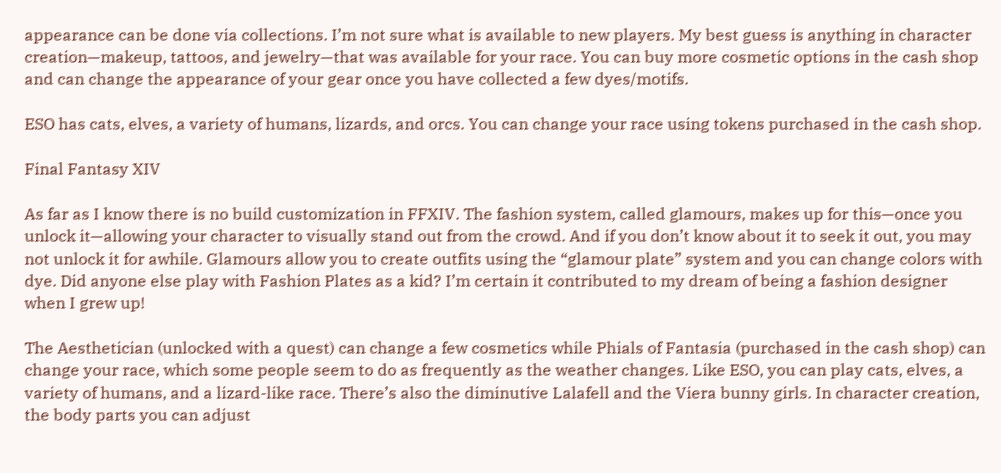appearance can be done via collections. I’m not sure what is available to new players. My best guess is anything in character creation—makeup, tattoos, and jewelry—that was available for your race. You can buy more cosmetic options in the cash shop and can change the appearance of your gear once you have collected a few dyes/motifs.

ESO has cats, elves, a variety of humans, lizards, and orcs. You can change your race using tokens purchased in the cash shop.

Final Fantasy XIV

As far as I know there is no build customization in FFXIV. The fashion system, called glamours, makes up for this—once you unlock it—allowing your character to visually stand out from the crowd. And if you don’t know about it to seek it out, you may not unlock it for awhile. Glamours allow you to create outfits using the “glamour plate” system and you can change colors with dye. Did anyone else play with Fashion Plates as a kid? I’m certain it contributed to my dream of being a fashion designer when I grew up!

The Aesthetician (unlocked with a quest) can change a few cosmetics while Phials of Fantasia (purchased in the cash shop) can change your race, which some people seem to do as frequently as the weather changes. Like ESO, you can play cats, elves, a variety of humans, and a lizard-like race. There’s also the diminutive Lalafell and the Viera bunny girls. In character creation, the body parts you can adjust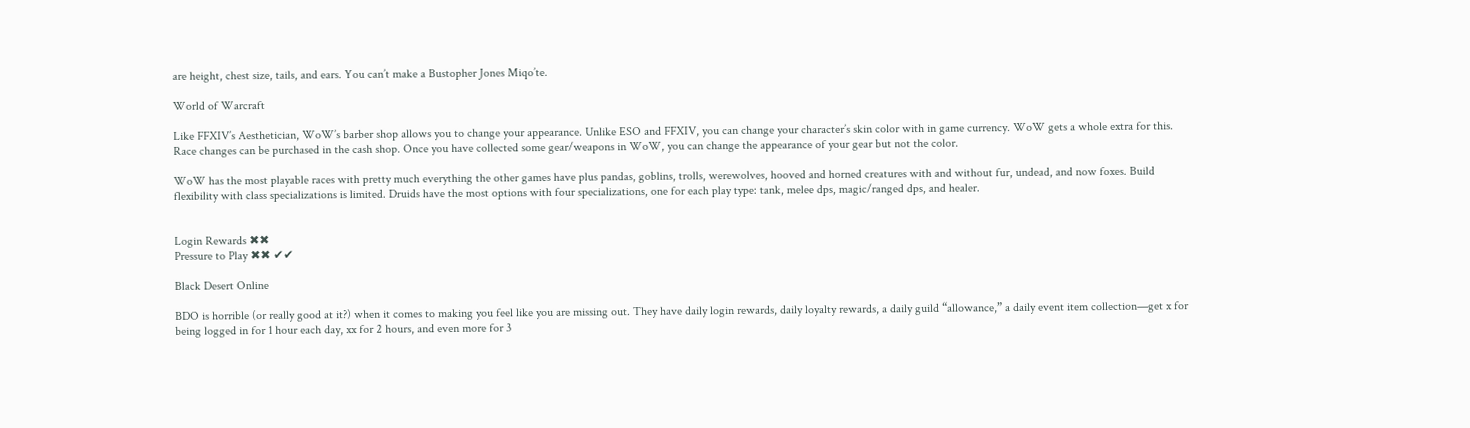are height, chest size, tails, and ears. You can’t make a Bustopher Jones Miqo’te.

World of Warcraft

Like FFXIV’s Aesthetician, WoW’s barber shop allows you to change your appearance. Unlike ESO and FFXIV, you can change your character’s skin color with in game currency. WoW gets a whole extra for this. Race changes can be purchased in the cash shop. Once you have collected some gear/weapons in WoW, you can change the appearance of your gear but not the color.

WoW has the most playable races with pretty much everything the other games have plus pandas, goblins, trolls, werewolves, hooved and horned creatures with and without fur, undead, and now foxes. Build flexibility with class specializations is limited. Druids have the most options with four specializations, one for each play type: tank, melee dps, magic/ranged dps, and healer.


Login Rewards ✖✖
Pressure to Play ✖✖ ✔✔

Black Desert Online

BDO is horrible (or really good at it?) when it comes to making you feel like you are missing out. They have daily login rewards, daily loyalty rewards, a daily guild “allowance,” a daily event item collection—get x for being logged in for 1 hour each day, xx for 2 hours, and even more for 3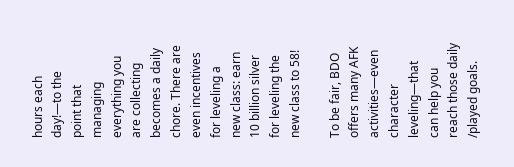hours each day!—to the point that managing everything you are collecting becomes a daily chore. There are even incentives for leveling a new class: earn 10 billion silver for leveling the new class to 58!

To be fair, BDO offers many AFK activities—even character leveling—that can help you reach those daily /played goals.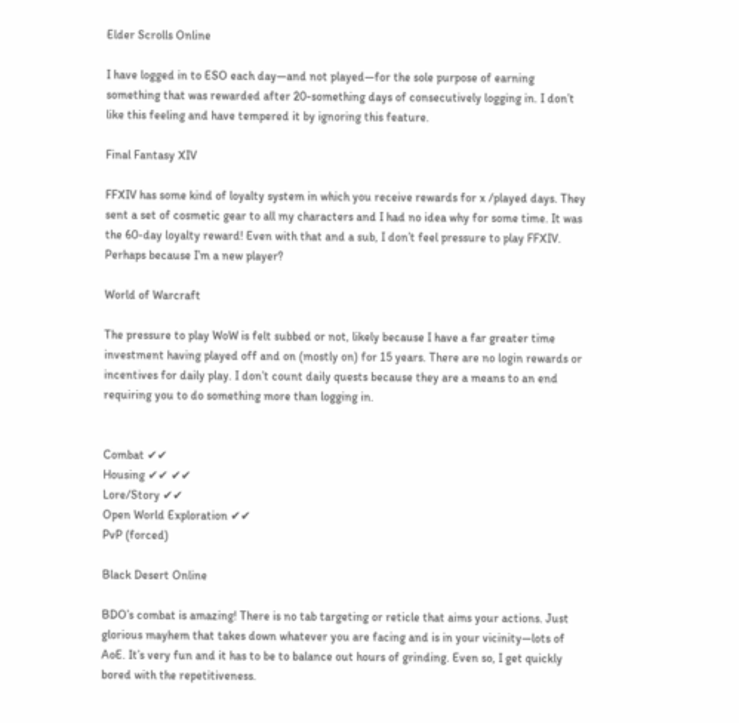Elder Scrolls Online

I have logged in to ESO each day—and not played—for the sole purpose of earning something that was rewarded after 20-something days of consecutively logging in. I don’t like this feeling and have tempered it by ignoring this feature.

Final Fantasy XIV

FFXIV has some kind of loyalty system in which you receive rewards for x /played days. They sent a set of cosmetic gear to all my characters and I had no idea why for some time. It was the 60-day loyalty reward! Even with that and a sub, I don’t feel pressure to play FFXIV. Perhaps because I’m a new player?

World of Warcraft

The pressure to play WoW is felt subbed or not, likely because I have a far greater time investment having played off and on (mostly on) for 15 years. There are no login rewards or incentives for daily play. I don’t count daily quests because they are a means to an end requiring you to do something more than logging in.


Combat ✔✔
Housing ✔✔ ✔✔
Lore/Story ✔✔
Open World Exploration ✔✔
PvP (forced)

Black Desert Online

BDO’s combat is amazing! There is no tab targeting or reticle that aims your actions. Just glorious mayhem that takes down whatever you are facing and is in your vicinity—lots of AoE. It’s very fun and it has to be to balance out hours of grinding. Even so, I get quickly bored with the repetitiveness.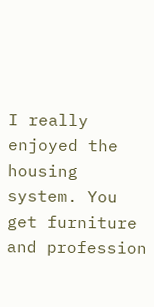I really enjoyed the housing system. You get furniture and profession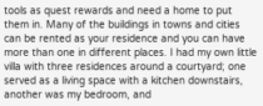tools as quest rewards and need a home to put them in. Many of the buildings in towns and cities can be rented as your residence and you can have more than one in different places. I had my own little villa with three residences around a courtyard; one served as a living space with a kitchen downstairs, another was my bedroom, and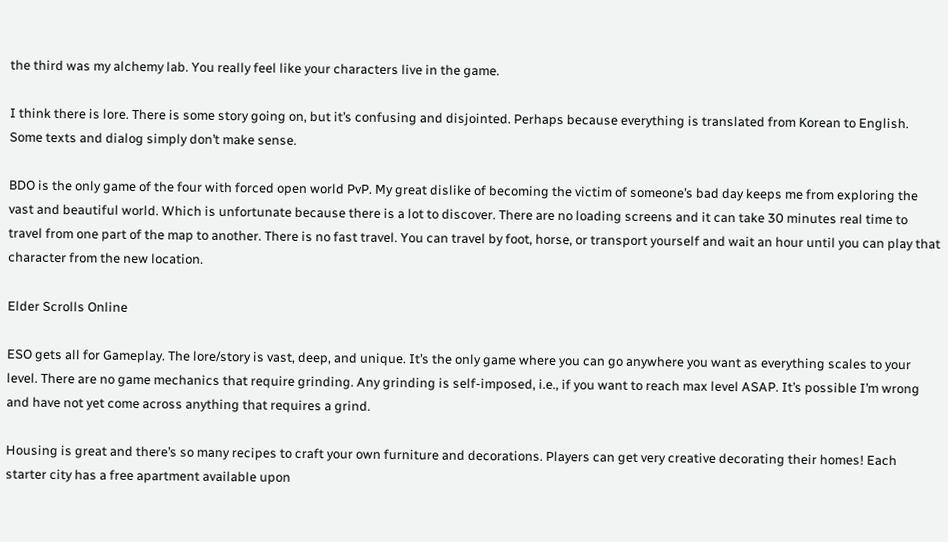the third was my alchemy lab. You really feel like your characters live in the game.

I think there is lore. There is some story going on, but it’s confusing and disjointed. Perhaps because everything is translated from Korean to English. Some texts and dialog simply don’t make sense.

BDO is the only game of the four with forced open world PvP. My great dislike of becoming the victim of someone’s bad day keeps me from exploring the vast and beautiful world. Which is unfortunate because there is a lot to discover. There are no loading screens and it can take 30 minutes real time to travel from one part of the map to another. There is no fast travel. You can travel by foot, horse, or transport yourself and wait an hour until you can play that character from the new location.

Elder Scrolls Online

ESO gets all for Gameplay. The lore/story is vast, deep, and unique. It’s the only game where you can go anywhere you want as everything scales to your level. There are no game mechanics that require grinding. Any grinding is self-imposed, i.e., if you want to reach max level ASAP. It’s possible I’m wrong and have not yet come across anything that requires a grind.

Housing is great and there’s so many recipes to craft your own furniture and decorations. Players can get very creative decorating their homes! Each starter city has a free apartment available upon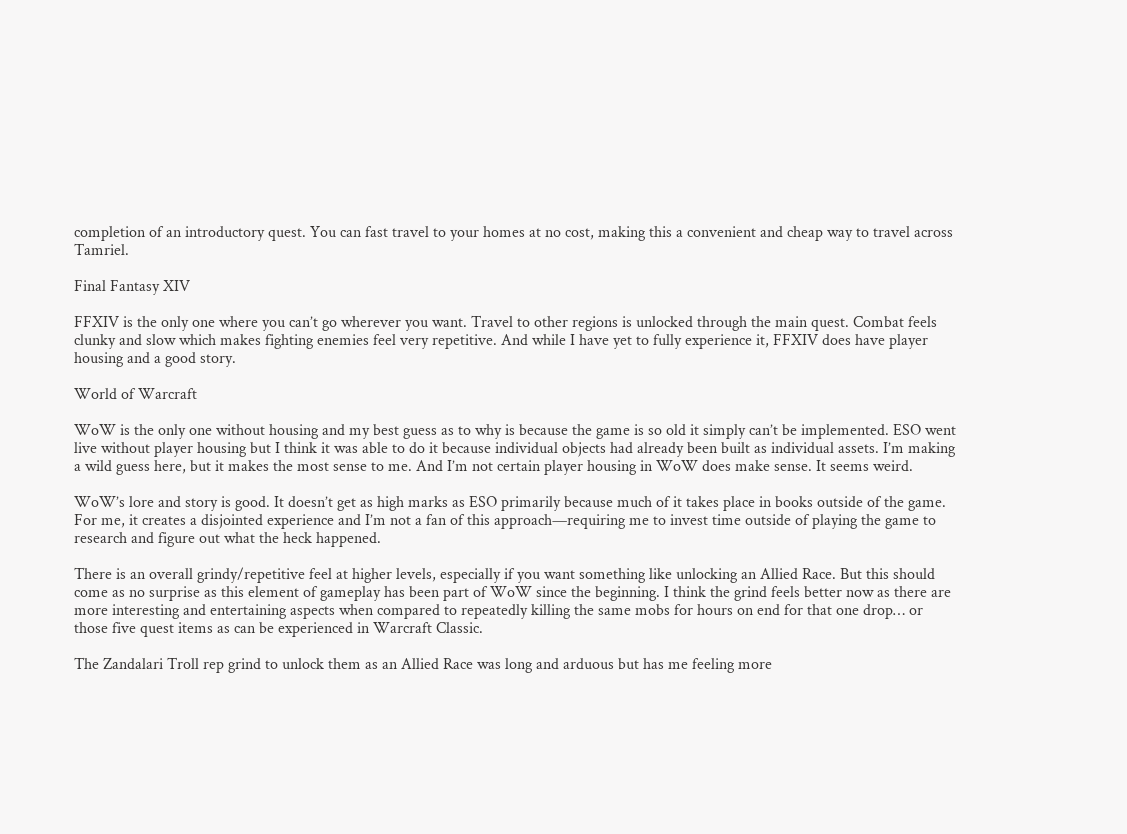completion of an introductory quest. You can fast travel to your homes at no cost, making this a convenient and cheap way to travel across Tamriel.

Final Fantasy XIV

FFXIV is the only one where you can’t go wherever you want. Travel to other regions is unlocked through the main quest. Combat feels clunky and slow which makes fighting enemies feel very repetitive. And while I have yet to fully experience it, FFXIV does have player housing and a good story.

World of Warcraft

WoW is the only one without housing and my best guess as to why is because the game is so old it simply can’t be implemented. ESO went live without player housing but I think it was able to do it because individual objects had already been built as individual assets. I’m making a wild guess here, but it makes the most sense to me. And I’m not certain player housing in WoW does make sense. It seems weird.

WoW’s lore and story is good. It doesn’t get as high marks as ESO primarily because much of it takes place in books outside of the game. For me, it creates a disjointed experience and I’m not a fan of this approach—requiring me to invest time outside of playing the game to research and figure out what the heck happened.

There is an overall grindy/repetitive feel at higher levels, especially if you want something like unlocking an Allied Race. But this should come as no surprise as this element of gameplay has been part of WoW since the beginning. I think the grind feels better now as there are more interesting and entertaining aspects when compared to repeatedly killing the same mobs for hours on end for that one drop… or those five quest items as can be experienced in Warcraft Classic.

The Zandalari Troll rep grind to unlock them as an Allied Race was long and arduous but has me feeling more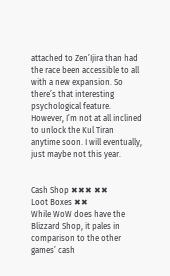attached to Zen’Ijira than had the race been accessible to all with a new expansion. So there’s that interesting psychological feature. However, I’m not at all inclined to unlock the Kul Tiran anytime soon. I will eventually, just maybe not this year.


Cash Shop ✖✖✖ ✖✖
Loot Boxes ✖✖
While WoW does have the Blizzard Shop, it pales in comparison to the other games’ cash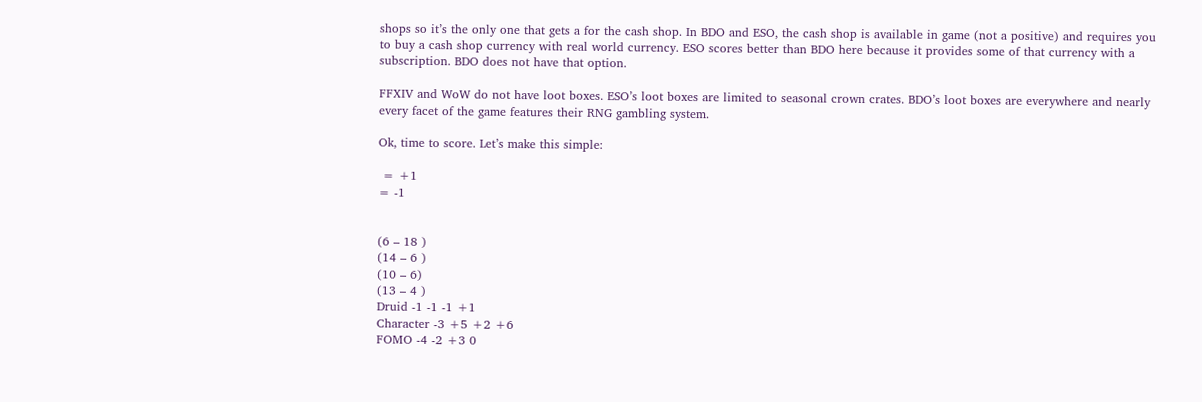shops so it’s the only one that gets a for the cash shop. In BDO and ESO, the cash shop is available in game (not a positive) and requires you to buy a cash shop currency with real world currency. ESO scores better than BDO here because it provides some of that currency with a subscription. BDO does not have that option.

FFXIV and WoW do not have loot boxes. ESO’s loot boxes are limited to seasonal crown crates. BDO’s loot boxes are everywhere and nearly every facet of the game features their RNG gambling system.

Ok, time to score. Let’s make this simple:

 = +1
= -1


(6 – 18 )
(14 – 6 )
(10 – 6)
(13 – 4 )
Druid -1 -1 -1 +1
Character -3 +5 +2 +6
FOMO -4 -2 +3 0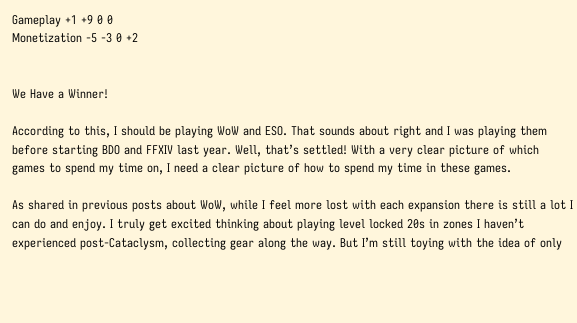Gameplay +1 +9 0 0
Monetization -5 -3 0 +2


We Have a Winner!

According to this, I should be playing WoW and ESO. That sounds about right and I was playing them before starting BDO and FFXIV last year. Well, that’s settled! With a very clear picture of which games to spend my time on, I need a clear picture of how to spend my time in these games.

As shared in previous posts about WoW, while I feel more lost with each expansion there is still a lot I can do and enjoy. I truly get excited thinking about playing level locked 20s in zones I haven’t experienced post-Cataclysm, collecting gear along the way. But I’m still toying with the idea of only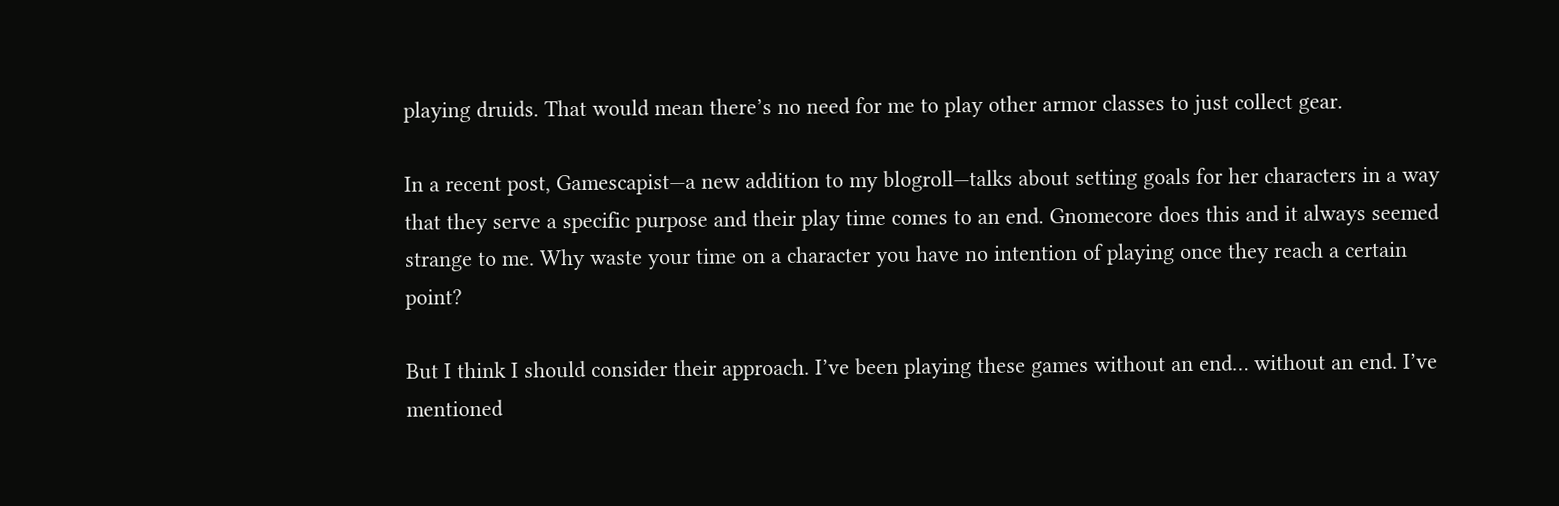playing druids. That would mean there’s no need for me to play other armor classes to just collect gear.

In a recent post, Gamescapist—a new addition to my blogroll—talks about setting goals for her characters in a way that they serve a specific purpose and their play time comes to an end. Gnomecore does this and it always seemed strange to me. Why waste your time on a character you have no intention of playing once they reach a certain point?

But I think I should consider their approach. I’ve been playing these games without an end… without an end. I’ve mentioned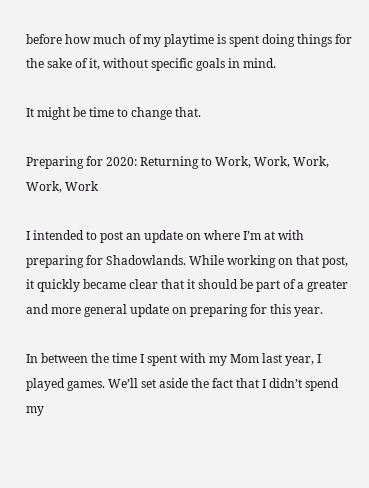before how much of my playtime is spent doing things for the sake of it, without specific goals in mind.

It might be time to change that.

Preparing for 2020: Returning to Work, Work, Work, Work, Work

I intended to post an update on where I’m at with preparing for Shadowlands. While working on that post, it quickly became clear that it should be part of a greater and more general update on preparing for this year.

In between the time I spent with my Mom last year, I played games. We’ll set aside the fact that I didn’t spend my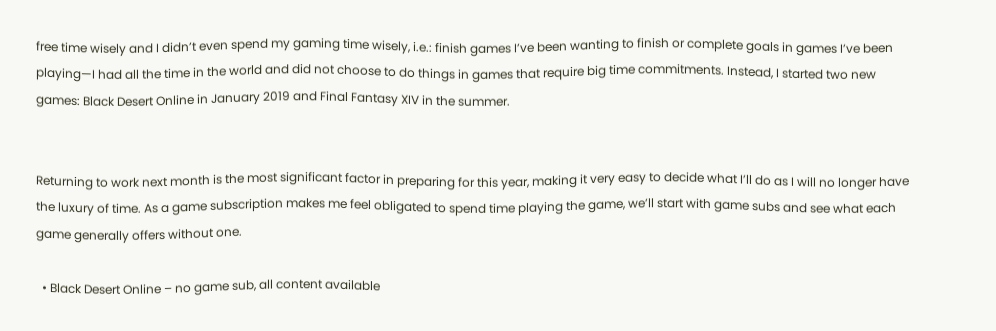free time wisely and I didn’t even spend my gaming time wisely, i.e.: finish games I’ve been wanting to finish or complete goals in games I’ve been playing—I had all the time in the world and did not choose to do things in games that require big time commitments. Instead, I started two new games: Black Desert Online in January 2019 and Final Fantasy XIV in the summer.


Returning to work next month is the most significant factor in preparing for this year, making it very easy to decide what I’ll do as I will no longer have the luxury of time. As a game subscription makes me feel obligated to spend time playing the game, we’ll start with game subs and see what each game generally offers without one.

  • Black Desert Online – no game sub, all content available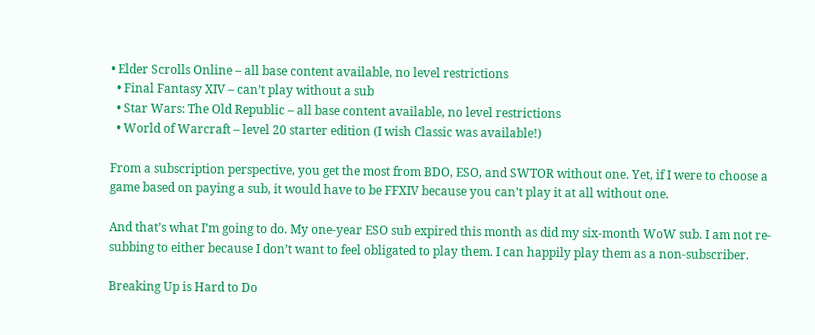• Elder Scrolls Online – all base content available, no level restrictions
  • Final Fantasy XIV – can’t play without a sub
  • Star Wars: The Old Republic – all base content available, no level restrictions
  • World of Warcraft – level 20 starter edition (I wish Classic was available!)

From a subscription perspective, you get the most from BDO, ESO, and SWTOR without one. Yet, if I were to choose a game based on paying a sub, it would have to be FFXIV because you can’t play it at all without one.

And that’s what I’m going to do. My one-year ESO sub expired this month as did my six-month WoW sub. I am not re-subbing to either because I don’t want to feel obligated to play them. I can happily play them as a non-subscriber.

Breaking Up is Hard to Do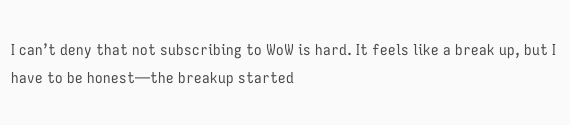I can’t deny that not subscribing to WoW is hard. It feels like a break up, but I have to be honest—the breakup started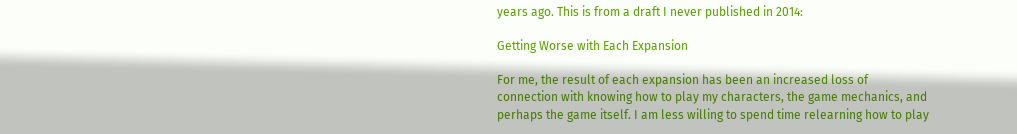years ago. This is from a draft I never published in 2014:

Getting Worse with Each Expansion

For me, the result of each expansion has been an increased loss of connection with knowing how to play my characters, the game mechanics, and perhaps the game itself. I am less willing to spend time relearning how to play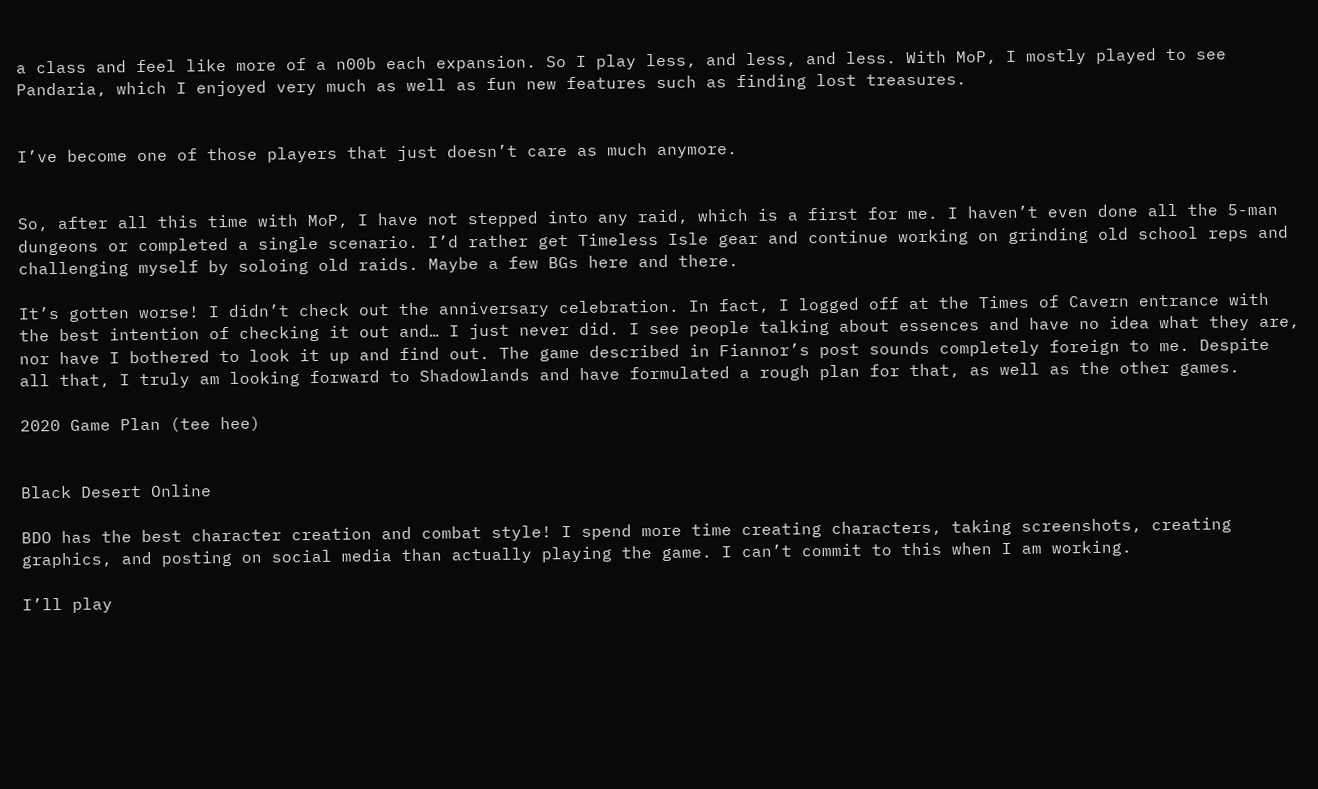a class and feel like more of a n00b each expansion. So I play less, and less, and less. With MoP, I mostly played to see Pandaria, which I enjoyed very much as well as fun new features such as finding lost treasures.


I’ve become one of those players that just doesn’t care as much anymore.


So, after all this time with MoP, I have not stepped into any raid, which is a first for me. I haven’t even done all the 5-man dungeons or completed a single scenario. I’d rather get Timeless Isle gear and continue working on grinding old school reps and challenging myself by soloing old raids. Maybe a few BGs here and there.

It’s gotten worse! I didn’t check out the anniversary celebration. In fact, I logged off at the Times of Cavern entrance with the best intention of checking it out and… I just never did. I see people talking about essences and have no idea what they are, nor have I bothered to look it up and find out. The game described in Fiannor’s post sounds completely foreign to me. Despite all that, I truly am looking forward to Shadowlands and have formulated a rough plan for that, as well as the other games.

2020 Game Plan (tee hee)


Black Desert Online

BDO has the best character creation and combat style! I spend more time creating characters, taking screenshots, creating graphics, and posting on social media than actually playing the game. I can’t commit to this when I am working.

I’ll play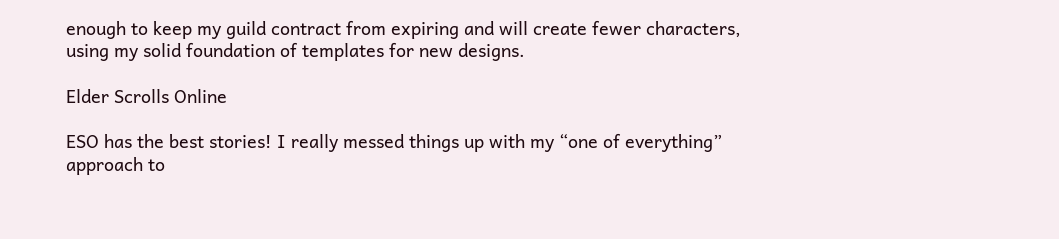enough to keep my guild contract from expiring and will create fewer characters, using my solid foundation of templates for new designs.

Elder Scrolls Online

ESO has the best stories! I really messed things up with my “one of everything” approach to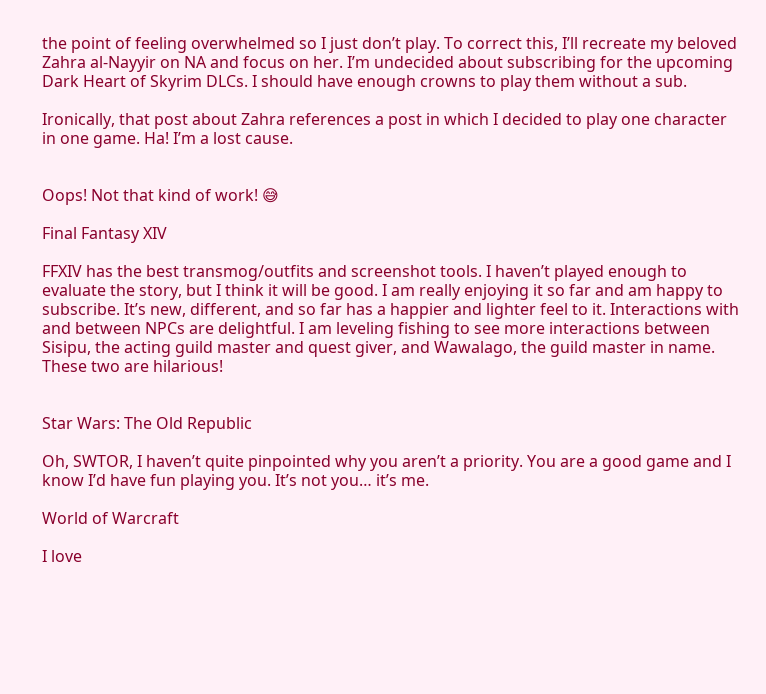the point of feeling overwhelmed so I just don’t play. To correct this, I’ll recreate my beloved Zahra al-Nayyir on NA and focus on her. I’m undecided about subscribing for the upcoming Dark Heart of Skyrim DLCs. I should have enough crowns to play them without a sub.

Ironically, that post about Zahra references a post in which I decided to play one character in one game. Ha! I’m a lost cause.


Oops! Not that kind of work! 😅

Final Fantasy XIV

FFXIV has the best transmog/outfits and screenshot tools. I haven’t played enough to evaluate the story, but I think it will be good. I am really enjoying it so far and am happy to subscribe. It’s new, different, and so far has a happier and lighter feel to it. Interactions with and between NPCs are delightful. I am leveling fishing to see more interactions between Sisipu, the acting guild master and quest giver, and Wawalago, the guild master in name. These two are hilarious!


Star Wars: The Old Republic

Oh, SWTOR, I haven’t quite pinpointed why you aren’t a priority. You are a good game and I know I’d have fun playing you. It’s not you… it’s me.

World of Warcraft

I love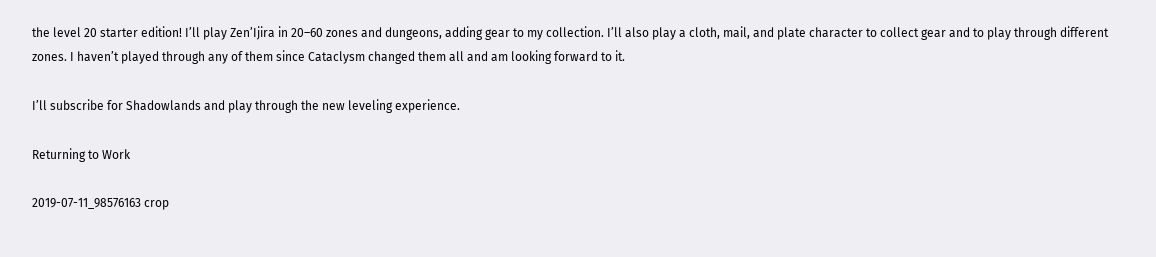the level 20 starter edition! I’ll play Zen’Ijira in 20–60 zones and dungeons, adding gear to my collection. I’ll also play a cloth, mail, and plate character to collect gear and to play through different zones. I haven’t played through any of them since Cataclysm changed them all and am looking forward to it.

I’ll subscribe for Shadowlands and play through the new leveling experience.

Returning to Work

2019-07-11_98576163 crop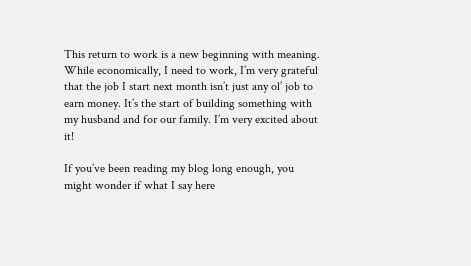This return to work is a new beginning with meaning. While economically, I need to work, I’m very grateful that the job I start next month isn’t just any ol’ job to earn money. It’s the start of building something with my husband and for our family. I’m very excited about it!

If you’ve been reading my blog long enough, you might wonder if what I say here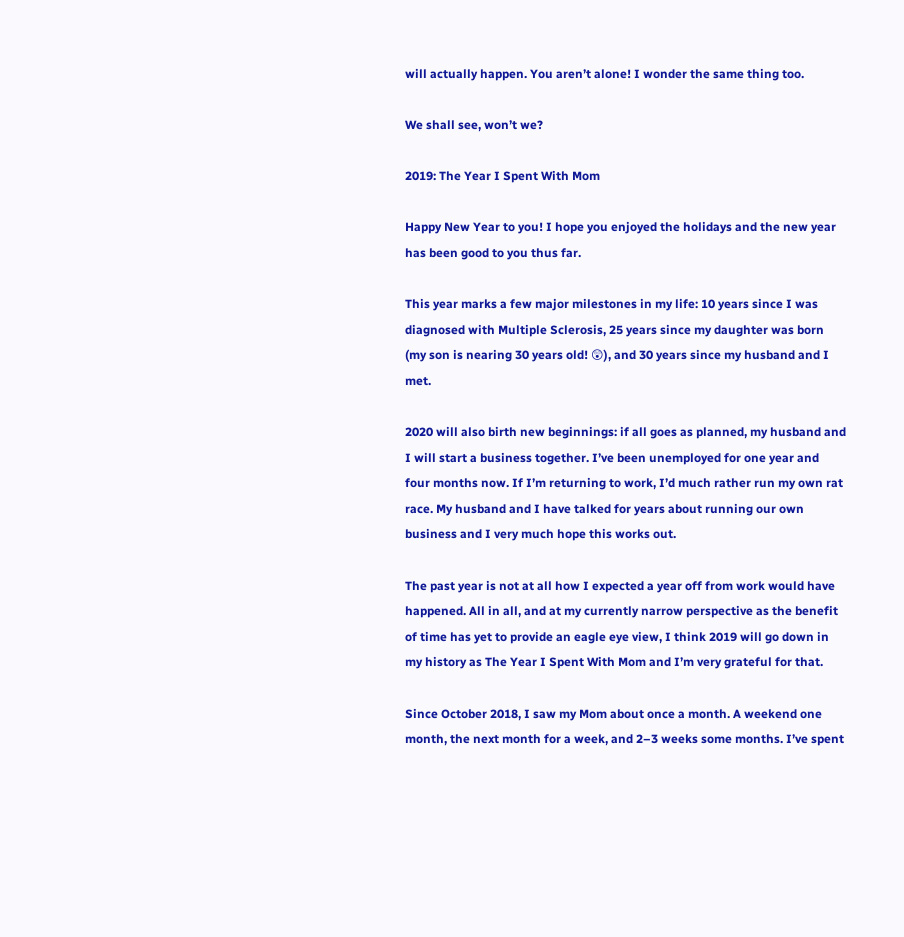will actually happen. You aren’t alone! I wonder the same thing too.

We shall see, won’t we?

2019: The Year I Spent With Mom

Happy New Year to you! I hope you enjoyed the holidays and the new year has been good to you thus far.

This year marks a few major milestones in my life: 10 years since I was diagnosed with Multiple Sclerosis, 25 years since my daughter was born (my son is nearing 30 years old! 😲), and 30 years since my husband and I met.

2020 will also birth new beginnings: if all goes as planned, my husband and I will start a business together. I’ve been unemployed for one year and four months now. If I’m returning to work, I’d much rather run my own rat race. My husband and I have talked for years about running our own business and I very much hope this works out.

The past year is not at all how I expected a year off from work would have happened. All in all, and at my currently narrow perspective as the benefit of time has yet to provide an eagle eye view, I think 2019 will go down in my history as The Year I Spent With Mom and I’m very grateful for that.

Since October 2018, I saw my Mom about once a month. A weekend one month, the next month for a week, and 2–3 weeks some months. I’ve spent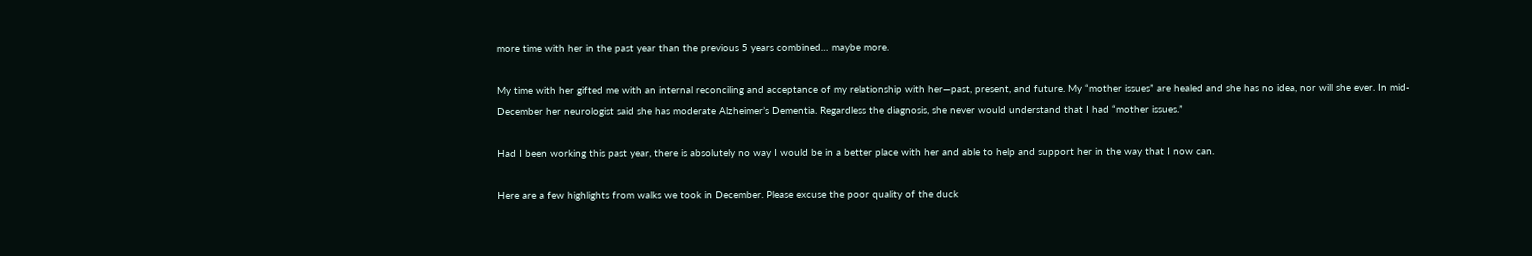more time with her in the past year than the previous 5 years combined… maybe more.

My time with her gifted me with an internal reconciling and acceptance of my relationship with her—past, present, and future. My “mother issues” are healed and she has no idea, nor will she ever. In mid-December her neurologist said she has moderate Alzheimer’s Dementia. Regardless the diagnosis, she never would understand that I had “mother issues.”

Had I been working this past year, there is absolutely no way I would be in a better place with her and able to help and support her in the way that I now can.

Here are a few highlights from walks we took in December. Please excuse the poor quality of the duck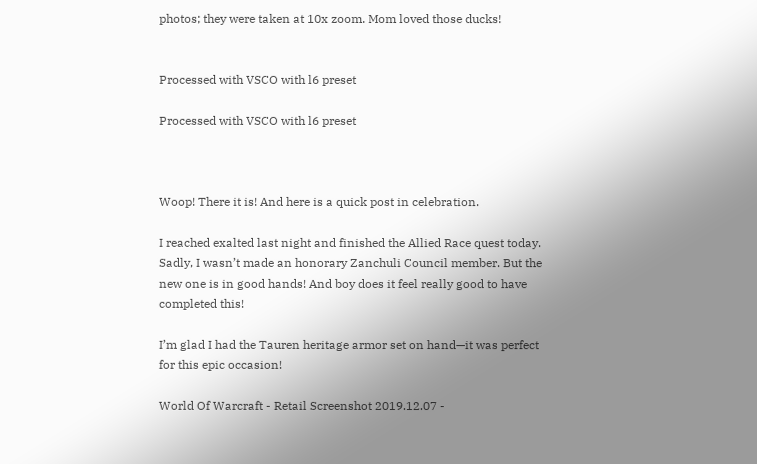photos; they were taken at 10x zoom. Mom loved those ducks!


Processed with VSCO with l6 preset

Processed with VSCO with l6 preset



Woop! There it is! And here is a quick post in celebration.

I reached exalted last night and finished the Allied Race quest today. Sadly, I wasn’t made an honorary Zanchuli Council member. But the new one is in good hands! And boy does it feel really good to have completed this!

I’m glad I had the Tauren heritage armor set on hand—it was perfect for this epic occasion!

World Of Warcraft - Retail Screenshot 2019.12.07 -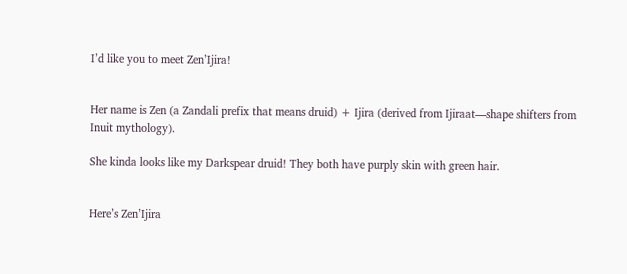I’d like you to meet Zen’Ijira!


Her name is Zen (a Zandali prefix that means druid) + Ijira (derived from Ijiraat—shape shifters from Inuit mythology).

She kinda looks like my Darkspear druid! They both have purply skin with green hair.


Here’s Zen’Ijira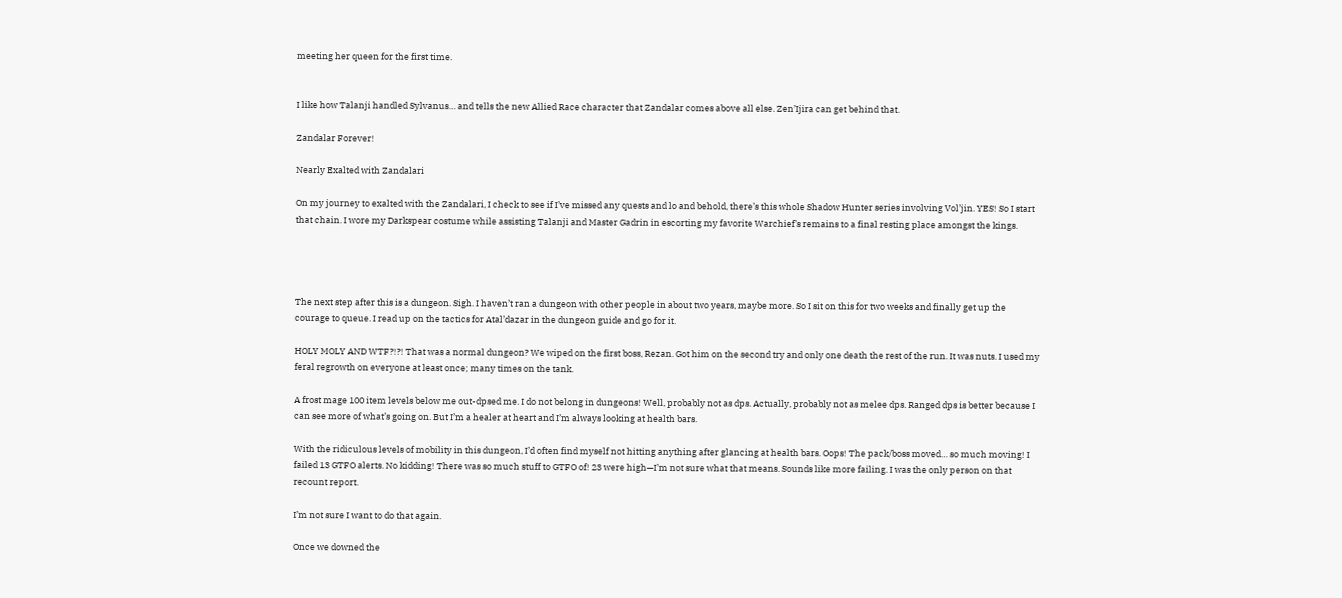meeting her queen for the first time.


I like how Talanji handled Sylvanus… and tells the new Allied Race character that Zandalar comes above all else. Zen’Ijira can get behind that.

Zandalar Forever!

Nearly Exalted with Zandalari

On my journey to exalted with the Zandalari, I check to see if I’ve missed any quests and lo and behold, there’s this whole Shadow Hunter series involving Vol’jin. YES! So I start that chain. I wore my Darkspear costume while assisting Talanji and Master Gadrin in escorting my favorite Warchief’s remains to a final resting place amongst the kings.




The next step after this is a dungeon. Sigh. I haven’t ran a dungeon with other people in about two years, maybe more. So I sit on this for two weeks and finally get up the courage to queue. I read up on the tactics for Atal’dazar in the dungeon guide and go for it.

HOLY MOLY AND WTF?!?! That was a normal dungeon? We wiped on the first boss, Rezan. Got him on the second try and only one death the rest of the run. It was nuts. I used my feral regrowth on everyone at least once; many times on the tank.

A frost mage 100 item levels below me out-dpsed me. I do not belong in dungeons! Well, probably not as dps. Actually, probably not as melee dps. Ranged dps is better because I can see more of what’s going on. But I’m a healer at heart and I’m always looking at health bars.

With the ridiculous levels of mobility in this dungeon, I’d often find myself not hitting anything after glancing at health bars. Oops! The pack/boss moved… so much moving! I failed 13 GTFO alerts. No kidding! There was so much stuff to GTFO of! 23 were high—I’m not sure what that means. Sounds like more failing. I was the only person on that recount report.

I’m not sure I want to do that again.

Once we downed the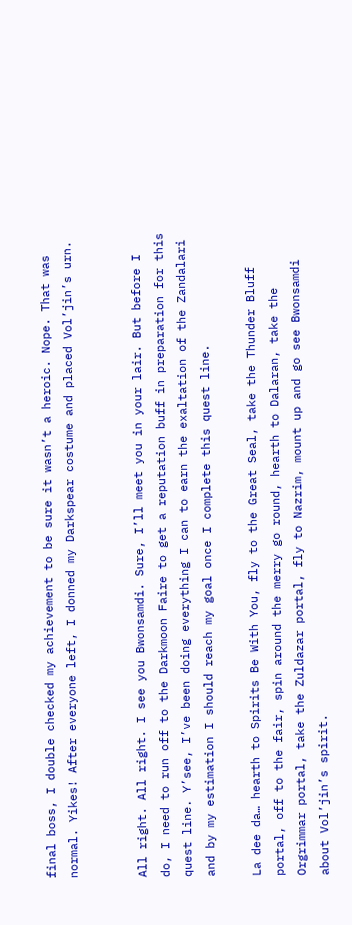final boss, I double checked my achievement to be sure it wasn’t a heroic. Nope. That was normal. Yikes! After everyone left, I donned my Darkspear costume and placed Vol’jin’s urn.


All right. All right. I see you Bwonsamdi. Sure, I’ll meet you in your lair. But before I do, I need to run off to the Darkmoon Faire to get a reputation buff in preparation for this quest line. Y’see, I’ve been doing everything I can to earn the exaltation of the Zandalari and by my estimation I should reach my goal once I complete this quest line.

La dee da… hearth to Spirits Be With You, fly to the Great Seal, take the Thunder Bluff portal, off to the fair, spin around the merry go round, hearth to Dalaran, take the Orgrimmar portal, take the Zuldazar portal, fly to Nazrim, mount up and go see Bwonsamdi about Vol’jin’s spirit.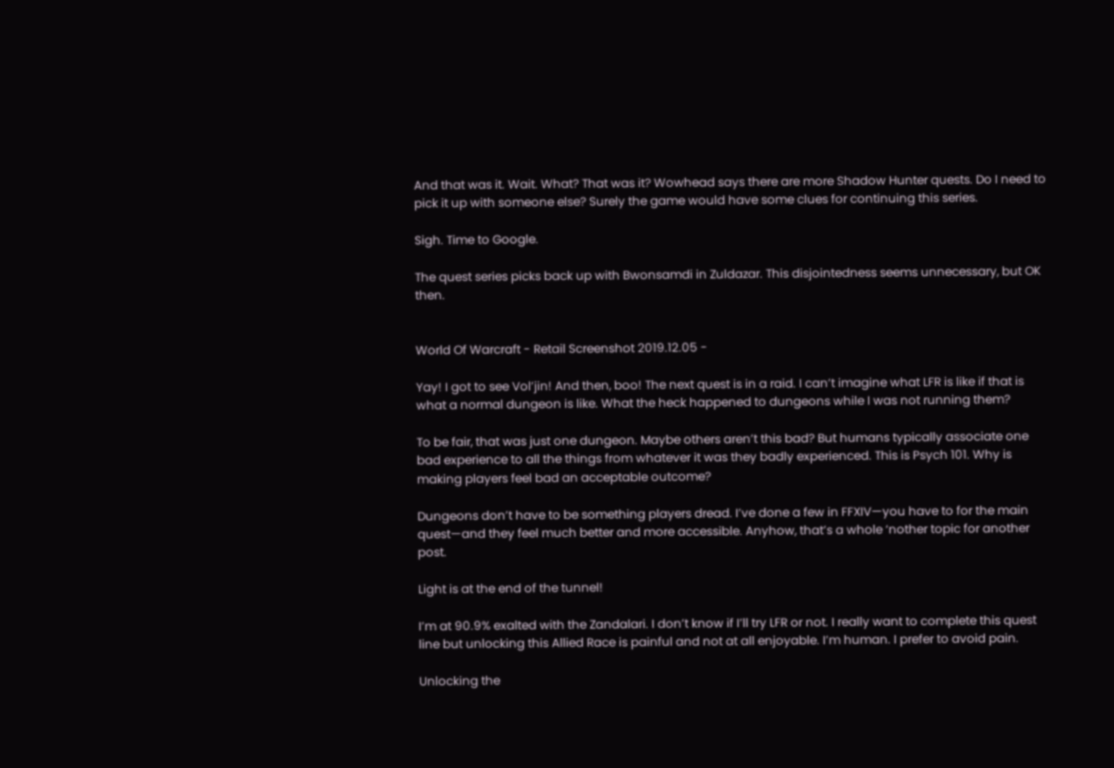And that was it. Wait. What? That was it? Wowhead says there are more Shadow Hunter quests. Do I need to pick it up with someone else? Surely the game would have some clues for continuing this series.

Sigh. Time to Google.

The quest series picks back up with Bwonsamdi in Zuldazar. This disjointedness seems unnecessary, but OK then.


World Of Warcraft - Retail Screenshot 2019.12.05 -

Yay! I got to see Vol’jin! And then, boo! The next quest is in a raid. I can’t imagine what LFR is like if that is what a normal dungeon is like. What the heck happened to dungeons while I was not running them?

To be fair, that was just one dungeon. Maybe others aren’t this bad? But humans typically associate one bad experience to all the things from whatever it was they badly experienced. This is Psych 101. Why is making players feel bad an acceptable outcome?

Dungeons don’t have to be something players dread. I’ve done a few in FFXIV—you have to for the main quest—and they feel much better and more accessible. Anyhow, that’s a whole ‘nother topic for another post.

Light is at the end of the tunnel!

I’m at 90.9% exalted with the Zandalari. I don’t know if I’ll try LFR or not. I really want to complete this quest line but unlocking this Allied Race is painful and not at all enjoyable. I’m human. I prefer to avoid pain.

Unlocking the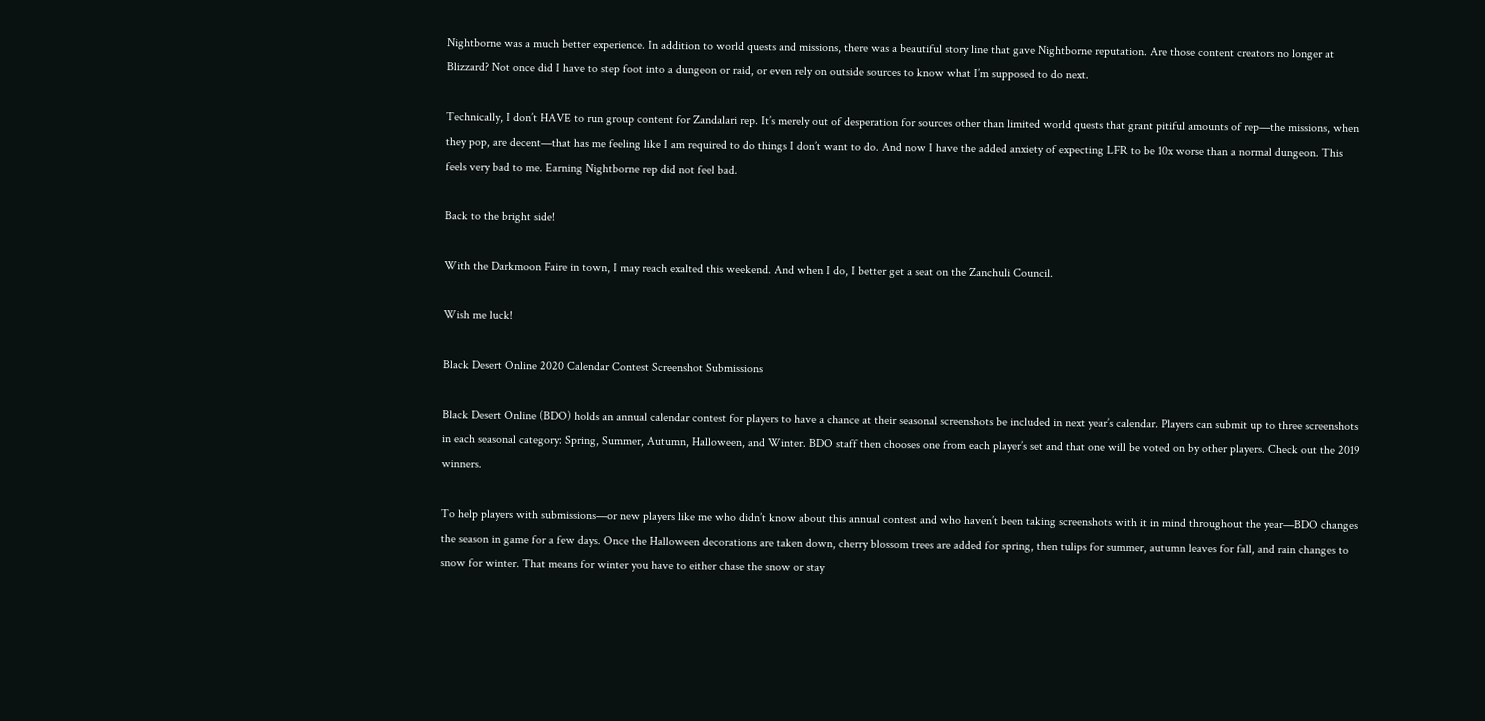Nightborne was a much better experience. In addition to world quests and missions, there was a beautiful story line that gave Nightborne reputation. Are those content creators no longer at Blizzard? Not once did I have to step foot into a dungeon or raid, or even rely on outside sources to know what I’m supposed to do next.

Technically, I don’t HAVE to run group content for Zandalari rep. It’s merely out of desperation for sources other than limited world quests that grant pitiful amounts of rep—the missions, when they pop, are decent—that has me feeling like I am required to do things I don’t want to do. And now I have the added anxiety of expecting LFR to be 10x worse than a normal dungeon. This feels very bad to me. Earning Nightborne rep did not feel bad.

Back to the bright side!

With the Darkmoon Faire in town, I may reach exalted this weekend. And when I do, I better get a seat on the Zanchuli Council.

Wish me luck!

Black Desert Online 2020 Calendar Contest Screenshot Submissions

Black Desert Online (BDO) holds an annual calendar contest for players to have a chance at their seasonal screenshots be included in next year’s calendar. Players can submit up to three screenshots in each seasonal category: Spring, Summer, Autumn, Halloween, and Winter. BDO staff then chooses one from each player’s set and that one will be voted on by other players. Check out the 2019 winners.

To help players with submissions—or new players like me who didn’t know about this annual contest and who haven’t been taking screenshots with it in mind throughout the year—BDO changes the season in game for a few days. Once the Halloween decorations are taken down, cherry blossom trees are added for spring, then tulips for summer, autumn leaves for fall, and rain changes to snow for winter. That means for winter you have to either chase the snow or stay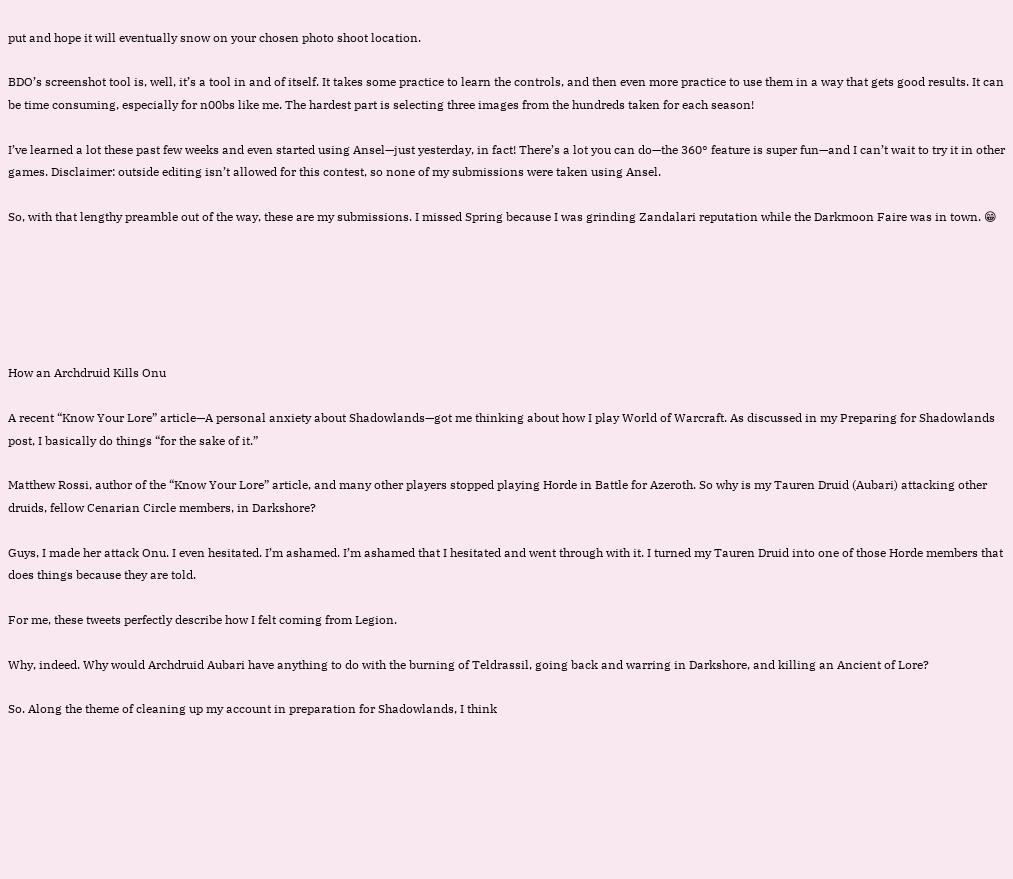put and hope it will eventually snow on your chosen photo shoot location.

BDO’s screenshot tool is, well, it’s a tool in and of itself. It takes some practice to learn the controls, and then even more practice to use them in a way that gets good results. It can be time consuming, especially for n00bs like me. The hardest part is selecting three images from the hundreds taken for each season!

I’ve learned a lot these past few weeks and even started using Ansel—just yesterday, in fact! There’s a lot you can do—the 360° feature is super fun—and I can’t wait to try it in other games. Disclaimer: outside editing isn’t allowed for this contest, so none of my submissions were taken using Ansel.

So, with that lengthy preamble out of the way, these are my submissions. I missed Spring because I was grinding Zandalari reputation while the Darkmoon Faire was in town. 😁






How an Archdruid Kills Onu

A recent “Know Your Lore” article—A personal anxiety about Shadowlands—got me thinking about how I play World of Warcraft. As discussed in my Preparing for Shadowlands post, I basically do things “for the sake of it.”

Matthew Rossi, author of the “Know Your Lore” article, and many other players stopped playing Horde in Battle for Azeroth. So why is my Tauren Druid (Aubari) attacking other druids, fellow Cenarian Circle members, in Darkshore?

Guys, I made her attack Onu. I even hesitated. I’m ashamed. I’m ashamed that I hesitated and went through with it. I turned my Tauren Druid into one of those Horde members that does things because they are told.

For me, these tweets perfectly describe how I felt coming from Legion.

Why, indeed. Why would Archdruid Aubari have anything to do with the burning of Teldrassil, going back and warring in Darkshore, and killing an Ancient of Lore?

So. Along the theme of cleaning up my account in preparation for Shadowlands, I think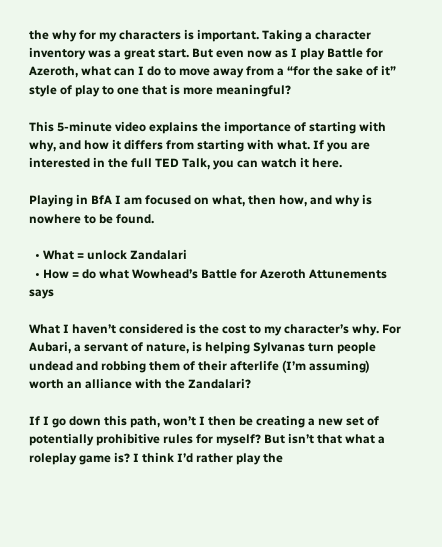the why for my characters is important. Taking a character inventory was a great start. But even now as I play Battle for Azeroth, what can I do to move away from a “for the sake of it” style of play to one that is more meaningful?

This 5-minute video explains the importance of starting with why, and how it differs from starting with what. If you are interested in the full TED Talk, you can watch it here.

Playing in BfA I am focused on what, then how, and why is nowhere to be found.

  • What = unlock Zandalari
  • How = do what Wowhead’s Battle for Azeroth Attunements says

What I haven’t considered is the cost to my character’s why. For Aubari, a servant of nature, is helping Sylvanas turn people undead and robbing them of their afterlife (I’m assuming) worth an alliance with the Zandalari?

If I go down this path, won’t I then be creating a new set of potentially prohibitive rules for myself? But isn’t that what a roleplay game is? I think I’d rather play the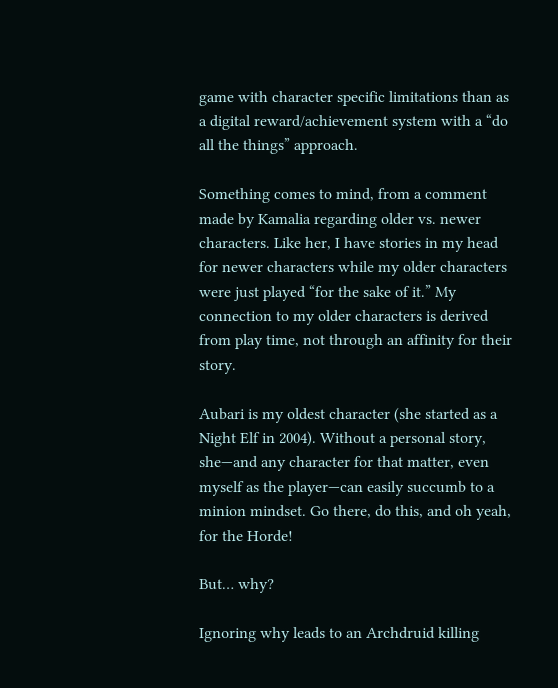game with character specific limitations than as a digital reward/achievement system with a “do all the things” approach.

Something comes to mind, from a comment made by Kamalia regarding older vs. newer characters. Like her, I have stories in my head for newer characters while my older characters were just played “for the sake of it.” My connection to my older characters is derived from play time, not through an affinity for their story.

Aubari is my oldest character (she started as a Night Elf in 2004). Without a personal story, she—and any character for that matter, even myself as the player—can easily succumb to a minion mindset. Go there, do this, and oh yeah, for the Horde!

But… why?

Ignoring why leads to an Archdruid killing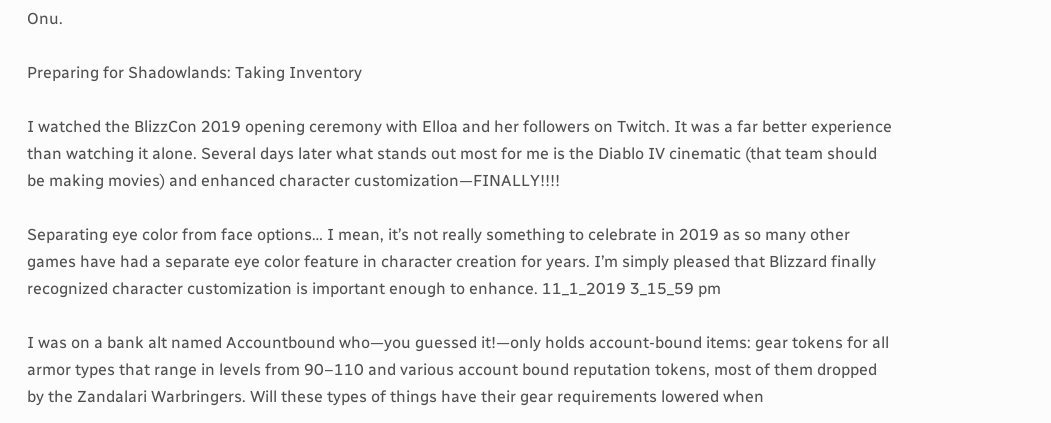Onu.

Preparing for Shadowlands: Taking Inventory

I watched the BlizzCon 2019 opening ceremony with Elloa and her followers on Twitch. It was a far better experience than watching it alone. Several days later what stands out most for me is the Diablo IV cinematic (that team should be making movies) and enhanced character customization—FINALLY!!!!

Separating eye color from face options… I mean, it’s not really something to celebrate in 2019 as so many other games have had a separate eye color feature in character creation for years. I’m simply pleased that Blizzard finally recognized character customization is important enough to enhance. 11_1_2019 3_15_59 pm

I was on a bank alt named Accountbound who—you guessed it!—only holds account-bound items: gear tokens for all armor types that range in levels from 90–110 and various account bound reputation tokens, most of them dropped by the Zandalari Warbringers. Will these types of things have their gear requirements lowered when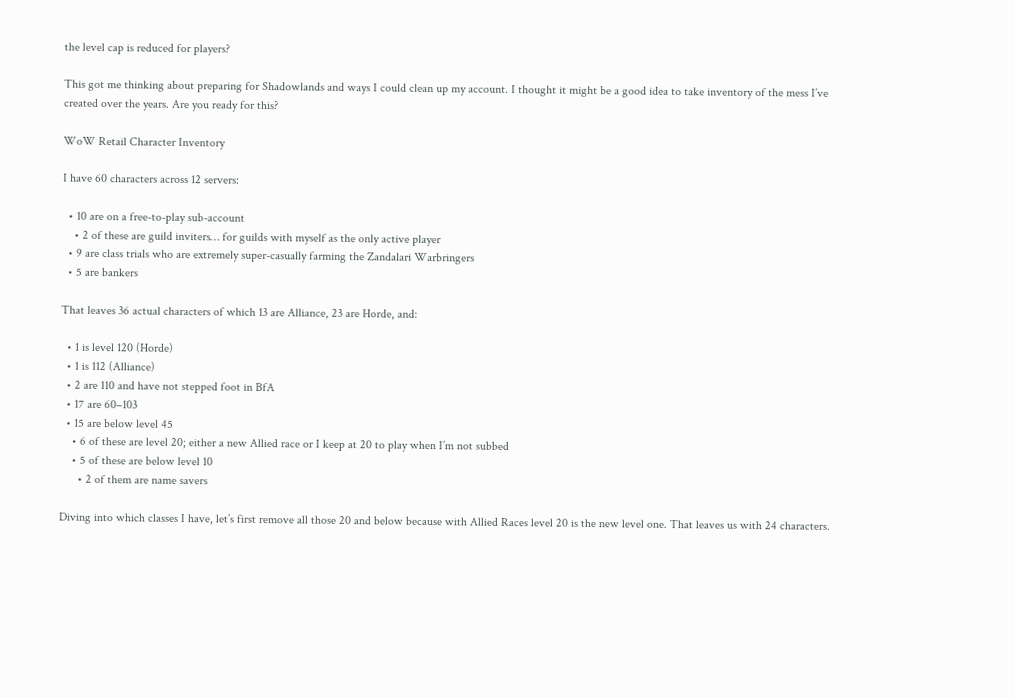the level cap is reduced for players?

This got me thinking about preparing for Shadowlands and ways I could clean up my account. I thought it might be a good idea to take inventory of the mess I’ve created over the years. Are you ready for this?

WoW Retail Character Inventory

I have 60 characters across 12 servers:

  • 10 are on a free-to-play sub-account
    • 2 of these are guild inviters… for guilds with myself as the only active player
  • 9 are class trials who are extremely super-casually farming the Zandalari Warbringers
  • 5 are bankers

That leaves 36 actual characters of which 13 are Alliance, 23 are Horde, and:

  • 1 is level 120 (Horde)
  • 1 is 112 (Alliance)
  • 2 are 110 and have not stepped foot in BfA
  • 17 are 60–103
  • 15 are below level 45
    • 6 of these are level 20; either a new Allied race or I keep at 20 to play when I’m not subbed
    • 5 of these are below level 10
      • 2 of them are name savers

Diving into which classes I have, let’s first remove all those 20 and below because with Allied Races level 20 is the new level one. That leaves us with 24 characters.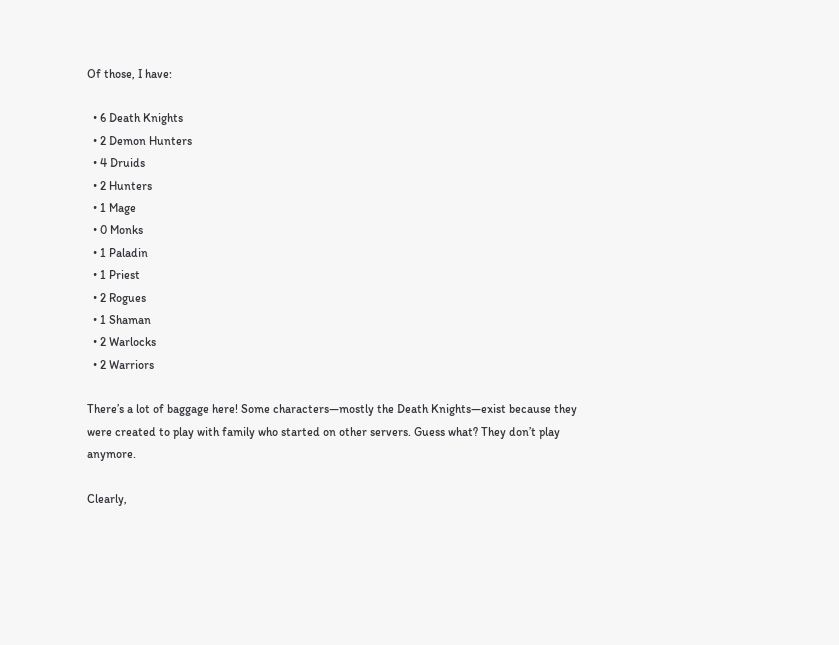Of those, I have:

  • 6 Death Knights
  • 2 Demon Hunters
  • 4 Druids
  • 2 Hunters
  • 1 Mage
  • 0 Monks
  • 1 Paladin
  • 1 Priest
  • 2 Rogues
  • 1 Shaman
  • 2 Warlocks
  • 2 Warriors

There’s a lot of baggage here! Some characters—mostly the Death Knights—exist because they were created to play with family who started on other servers. Guess what? They don’t play anymore.

Clearly,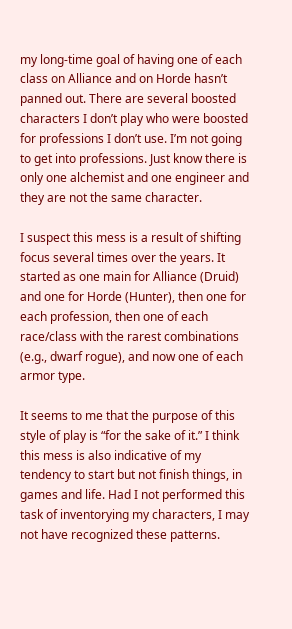my long-time goal of having one of each class on Alliance and on Horde hasn’t panned out. There are several boosted characters I don’t play who were boosted for professions I don’t use. I’m not going to get into professions. Just know there is only one alchemist and one engineer and they are not the same character.

I suspect this mess is a result of shifting focus several times over the years. It started as one main for Alliance (Druid) and one for Horde (Hunter), then one for each profession, then one of each race/class with the rarest combinations (e.g., dwarf rogue), and now one of each armor type.

It seems to me that the purpose of this style of play is “for the sake of it.” I think this mess is also indicative of my tendency to start but not finish things, in games and life. Had I not performed this task of inventorying my characters, I may not have recognized these patterns.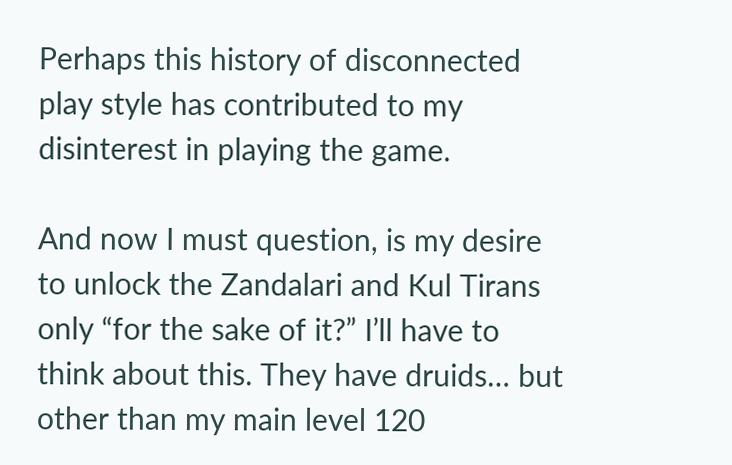Perhaps this history of disconnected play style has contributed to my disinterest in playing the game.

And now I must question, is my desire to unlock the Zandalari and Kul Tirans only “for the sake of it?” I’ll have to think about this. They have druids… but other than my main level 120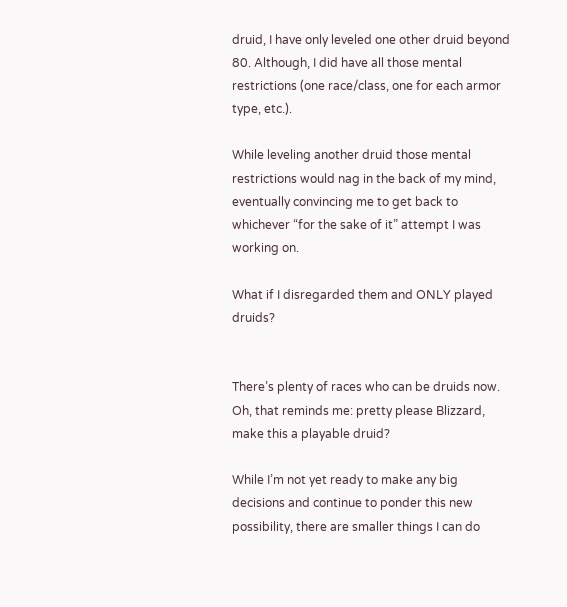druid, I have only leveled one other druid beyond 80. Although, I did have all those mental restrictions (one race/class, one for each armor type, etc.).

While leveling another druid those mental restrictions would nag in the back of my mind, eventually convincing me to get back to whichever “for the sake of it” attempt I was working on.

What if I disregarded them and ONLY played druids?


There’s plenty of races who can be druids now. Oh, that reminds me: pretty please Blizzard, make this a playable druid?

While I’m not yet ready to make any big decisions and continue to ponder this new possibility, there are smaller things I can do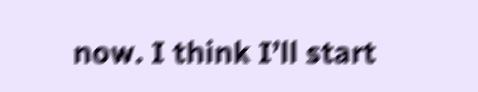now. I think I’ll start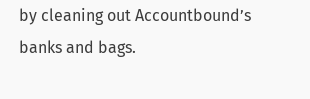by cleaning out Accountbound’s banks and bags.